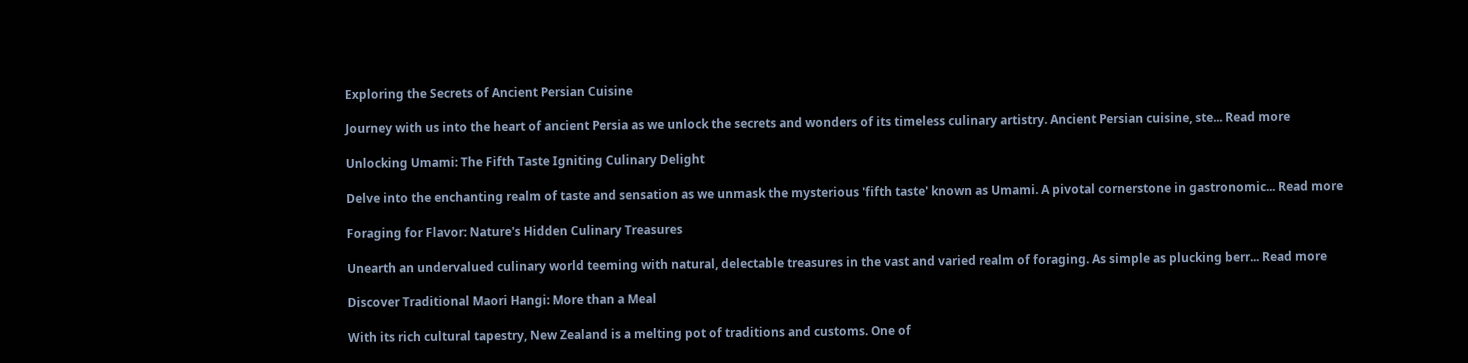Exploring the Secrets of Ancient Persian Cuisine

Journey with us into the heart of ancient Persia as we unlock the secrets and wonders of its timeless culinary artistry. Ancient Persian cuisine, ste... Read more

Unlocking Umami: The Fifth Taste Igniting Culinary Delight

Delve into the enchanting realm of taste and sensation as we unmask the mysterious 'fifth taste' known as Umami. A pivotal cornerstone in gastronomic... Read more

Foraging for Flavor: Nature's Hidden Culinary Treasures

Unearth an undervalued culinary world teeming with natural, delectable treasures in the vast and varied realm of foraging. As simple as plucking berr... Read more

Discover Traditional Maori Hangi: More than a Meal

With its rich cultural tapestry, New Zealand is a melting pot of traditions and customs. One of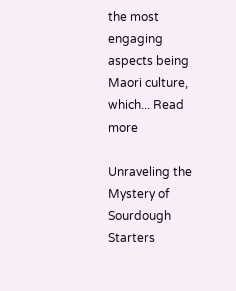the most engaging aspects being Maori culture, which... Read more

Unraveling the Mystery of Sourdough Starters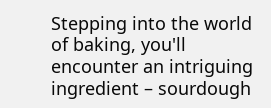Stepping into the world of baking, you'll encounter an intriguing ingredient – sourdough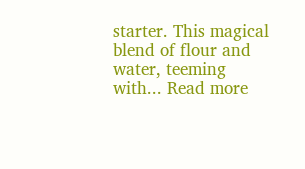starter. This magical blend of flour and water, teeming with... Read more